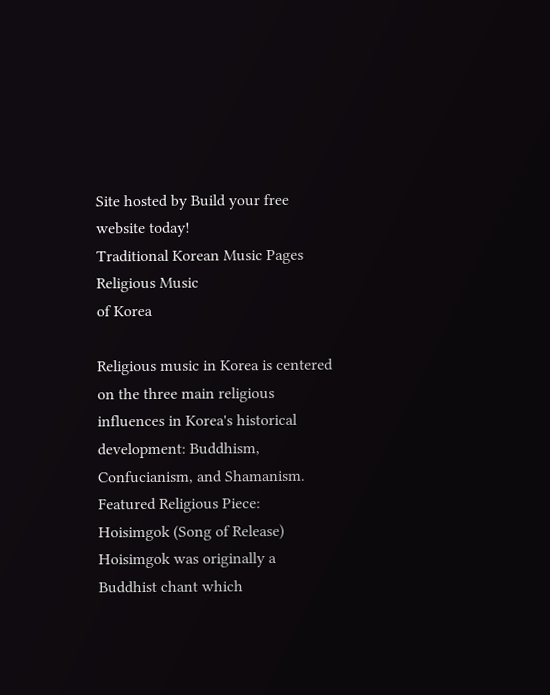Site hosted by Build your free website today!
Traditional Korean Music Pages
Religious Music
of Korea

Religious music in Korea is centered on the three main religious influences in Korea's historical development: Buddhism, Confucianism, and Shamanism.
Featured Religious Piece:
Hoisimgok (Song of Release)
Hoisimgok was originally a Buddhist chant which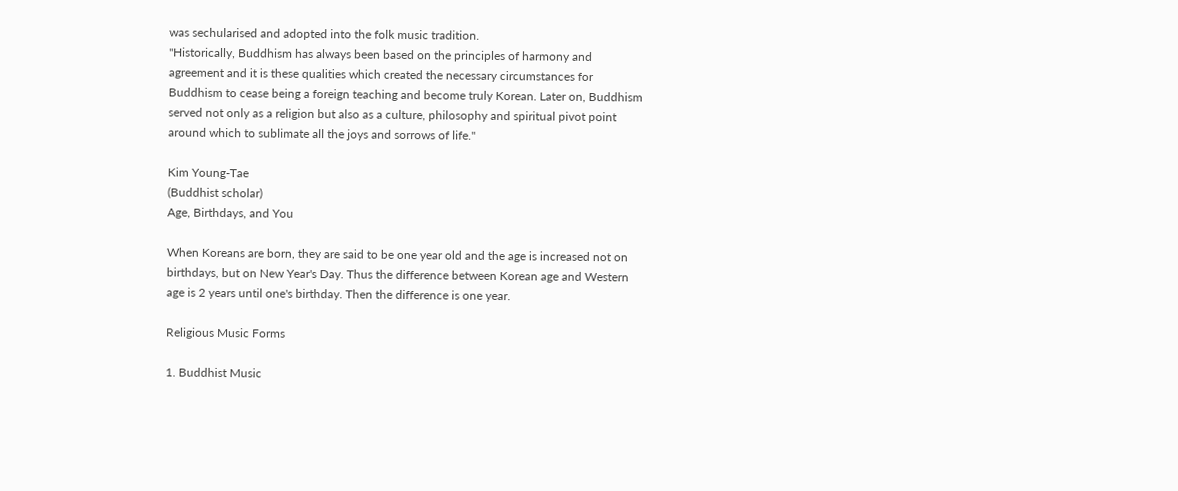was sechularised and adopted into the folk music tradition.
"Historically, Buddhism has always been based on the principles of harmony and agreement and it is these qualities which created the necessary circumstances for Buddhism to cease being a foreign teaching and become truly Korean. Later on, Buddhism served not only as a religion but also as a culture, philosophy and spiritual pivot point around which to sublimate all the joys and sorrows of life."

Kim Young-Tae
(Buddhist scholar)
Age, Birthdays, and You

When Koreans are born, they are said to be one year old and the age is increased not on birthdays, but on New Year's Day. Thus the difference between Korean age and Western age is 2 years until one's birthday. Then the difference is one year.

Religious Music Forms

1. Buddhist Music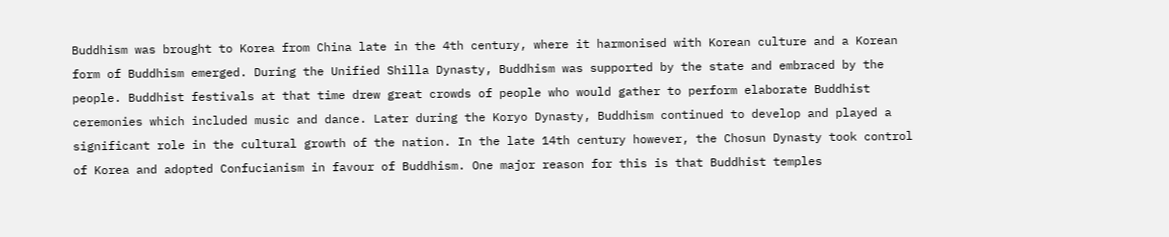Buddhism was brought to Korea from China late in the 4th century, where it harmonised with Korean culture and a Korean form of Buddhism emerged. During the Unified Shilla Dynasty, Buddhism was supported by the state and embraced by the people. Buddhist festivals at that time drew great crowds of people who would gather to perform elaborate Buddhist ceremonies which included music and dance. Later during the Koryo Dynasty, Buddhism continued to develop and played a significant role in the cultural growth of the nation. In the late 14th century however, the Chosun Dynasty took control of Korea and adopted Confucianism in favour of Buddhism. One major reason for this is that Buddhist temples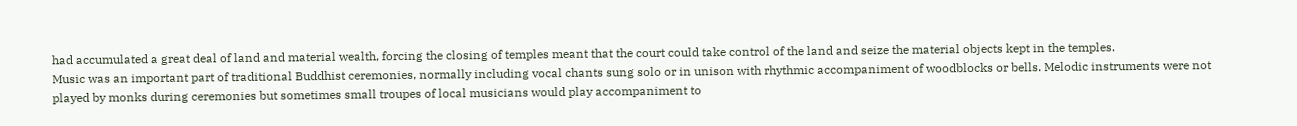had accumulated a great deal of land and material wealth, forcing the closing of temples meant that the court could take control of the land and seize the material objects kept in the temples.
Music was an important part of traditional Buddhist ceremonies, normally including vocal chants sung solo or in unison with rhythmic accompaniment of woodblocks or bells. Melodic instruments were not played by monks during ceremonies but sometimes small troupes of local musicians would play accompaniment to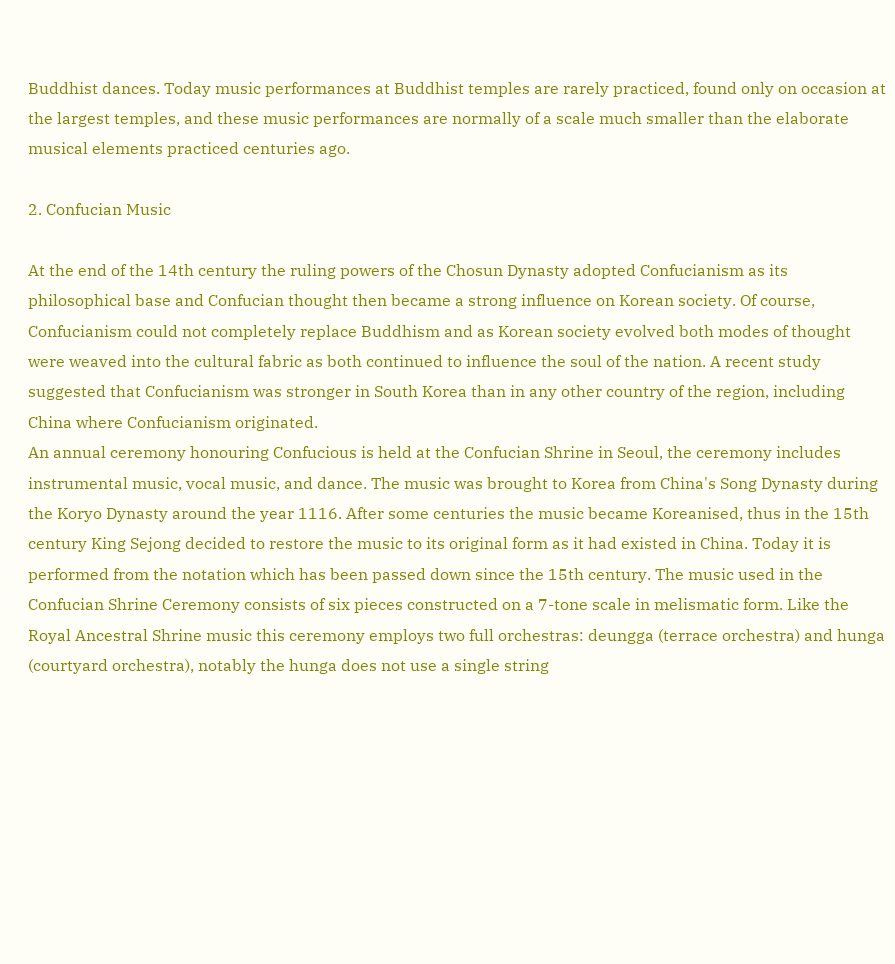Buddhist dances. Today music performances at Buddhist temples are rarely practiced, found only on occasion at the largest temples, and these music performances are normally of a scale much smaller than the elaborate musical elements practiced centuries ago.

2. Confucian Music

At the end of the 14th century the ruling powers of the Chosun Dynasty adopted Confucianism as its philosophical base and Confucian thought then became a strong influence on Korean society. Of course, Confucianism could not completely replace Buddhism and as Korean society evolved both modes of thought were weaved into the cultural fabric as both continued to influence the soul of the nation. A recent study suggested that Confucianism was stronger in South Korea than in any other country of the region, including China where Confucianism originated.
An annual ceremony honouring Confucious is held at the Confucian Shrine in Seoul, the ceremony includes instrumental music, vocal music, and dance. The music was brought to Korea from China's Song Dynasty during the Koryo Dynasty around the year 1116. After some centuries the music became Koreanised, thus in the 15th century King Sejong decided to restore the music to its original form as it had existed in China. Today it is performed from the notation which has been passed down since the 15th century. The music used in the Confucian Shrine Ceremony consists of six pieces constructed on a 7-tone scale in melismatic form. Like the Royal Ancestral Shrine music this ceremony employs two full orchestras: deungga (terrace orchestra) and hunga (courtyard orchestra), notably the hunga does not use a single string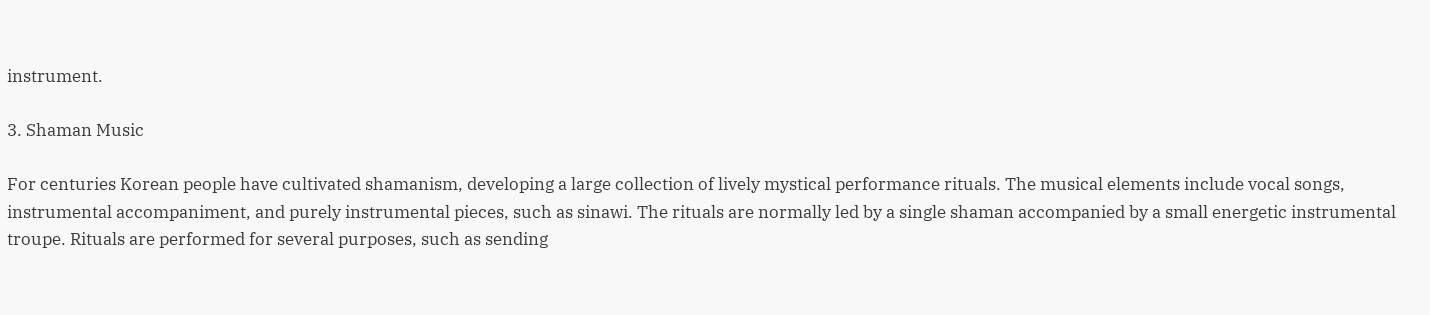instrument.

3. Shaman Music

For centuries Korean people have cultivated shamanism, developing a large collection of lively mystical performance rituals. The musical elements include vocal songs, instrumental accompaniment, and purely instrumental pieces, such as sinawi. The rituals are normally led by a single shaman accompanied by a small energetic instrumental troupe. Rituals are performed for several purposes, such as sending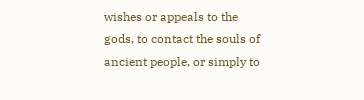wishes or appeals to the gods, to contact the souls of ancient people, or simply to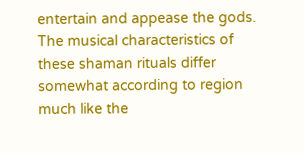entertain and appease the gods. The musical characteristics of these shaman rituals differ somewhat according to region much like the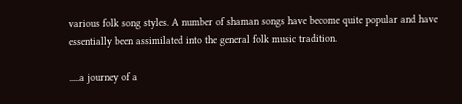various folk song styles. A number of shaman songs have become quite popular and have essentially been assimilated into the general folk music tradition.

.....a journey of a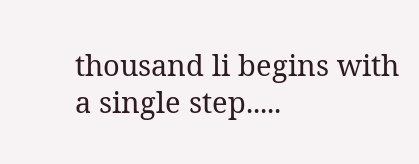thousand li begins with a single step.....